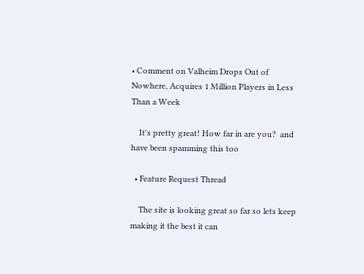• Comment on Valheim Drops Out of Nowhere, Acquires 1 Million Players in Less Than a Week

    It's pretty great! How far in are you?  and  have been spamming this too

  • Feature Request Thread

    The site is looking great so far so lets keep making it the best it can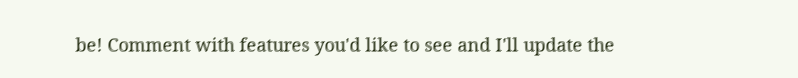be! Comment with features you'd like to see and I'll update the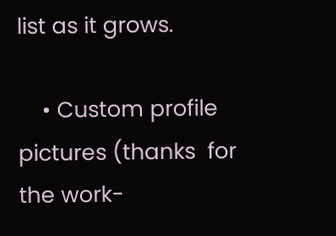list as it grows.

    • Custom profile pictures (thanks  for the work-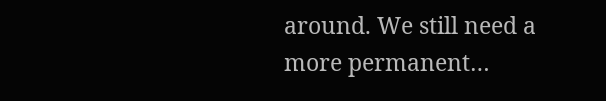around. We still need a more permanent…